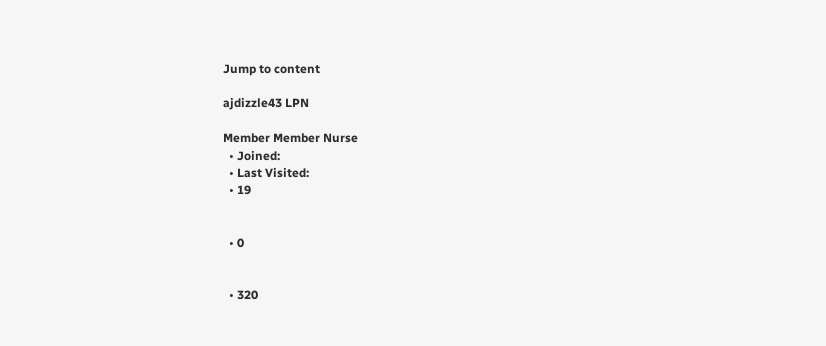Jump to content

ajdizzle43 LPN

Member Member Nurse
  • Joined:
  • Last Visited:
  • 19


  • 0


  • 320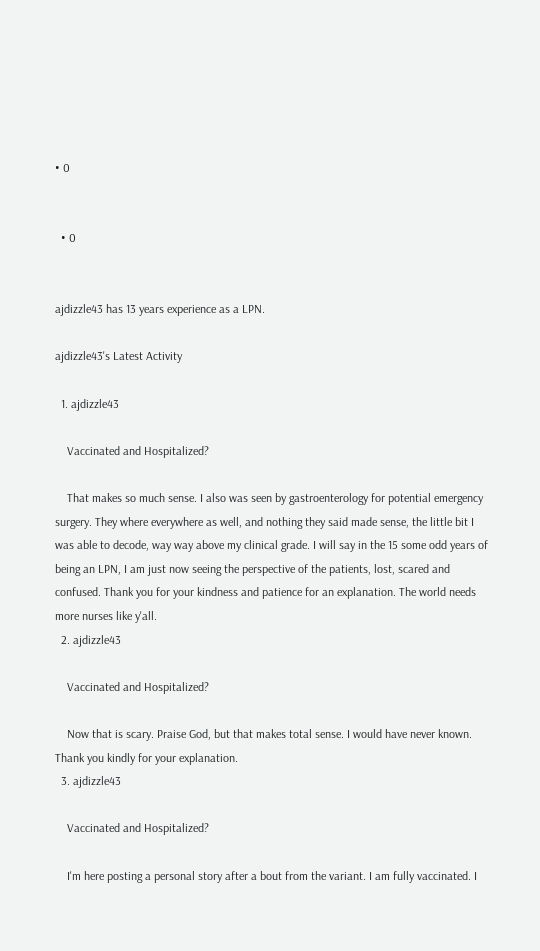• 0


  • 0


ajdizzle43 has 13 years experience as a LPN.

ajdizzle43's Latest Activity

  1. ajdizzle43

    Vaccinated and Hospitalized?

    That makes so much sense. I also was seen by gastroenterology for potential emergency surgery. They where everywhere as well, and nothing they said made sense, the little bit I was able to decode, way way above my clinical grade. I will say in the 15 some odd years of being an LPN, I am just now seeing the perspective of the patients, lost, scared and confused. Thank you for your kindness and patience for an explanation. The world needs more nurses like y'all.
  2. ajdizzle43

    Vaccinated and Hospitalized?

    Now that is scary. Praise God, but that makes total sense. I would have never known. Thank you kindly for your explanation.
  3. ajdizzle43

    Vaccinated and Hospitalized?

    I'm here posting a personal story after a bout from the variant. I am fully vaccinated. I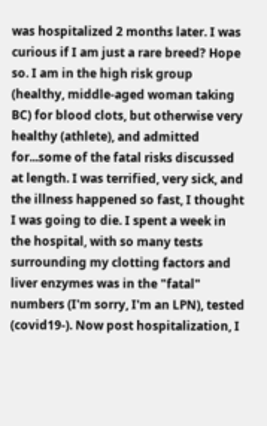was hospitalized 2 months later. I was curious if I am just a rare breed? Hope so. I am in the high risk group (healthy, middle-aged woman taking BC) for blood clots, but otherwise very healthy (athlete), and admitted for...some of the fatal risks discussed at length. I was terrified, very sick, and the illness happened so fast, I thought I was going to die. I spent a week in the hospital, with so many tests surrounding my clotting factors and liver enzymes was in the "fatal" numbers (I'm sorry, I'm an LPN), tested (covid19-). Now post hospitalization, I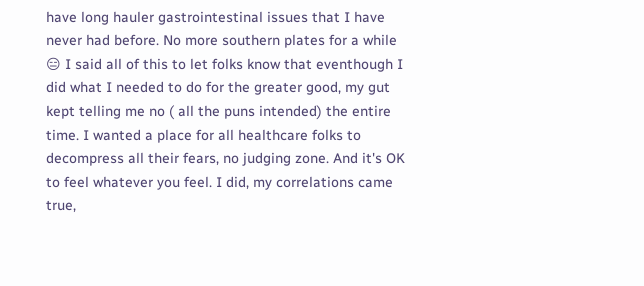have long hauler gastrointestinal issues that I have never had before. No more southern plates for a while 😑 I said all of this to let folks know that eventhough I did what I needed to do for the greater good, my gut kept telling me no ( all the puns intended) the entire time. I wanted a place for all healthcare folks to decompress all their fears, no judging zone. And it's OK to feel whatever you feel. I did, my correlations came true,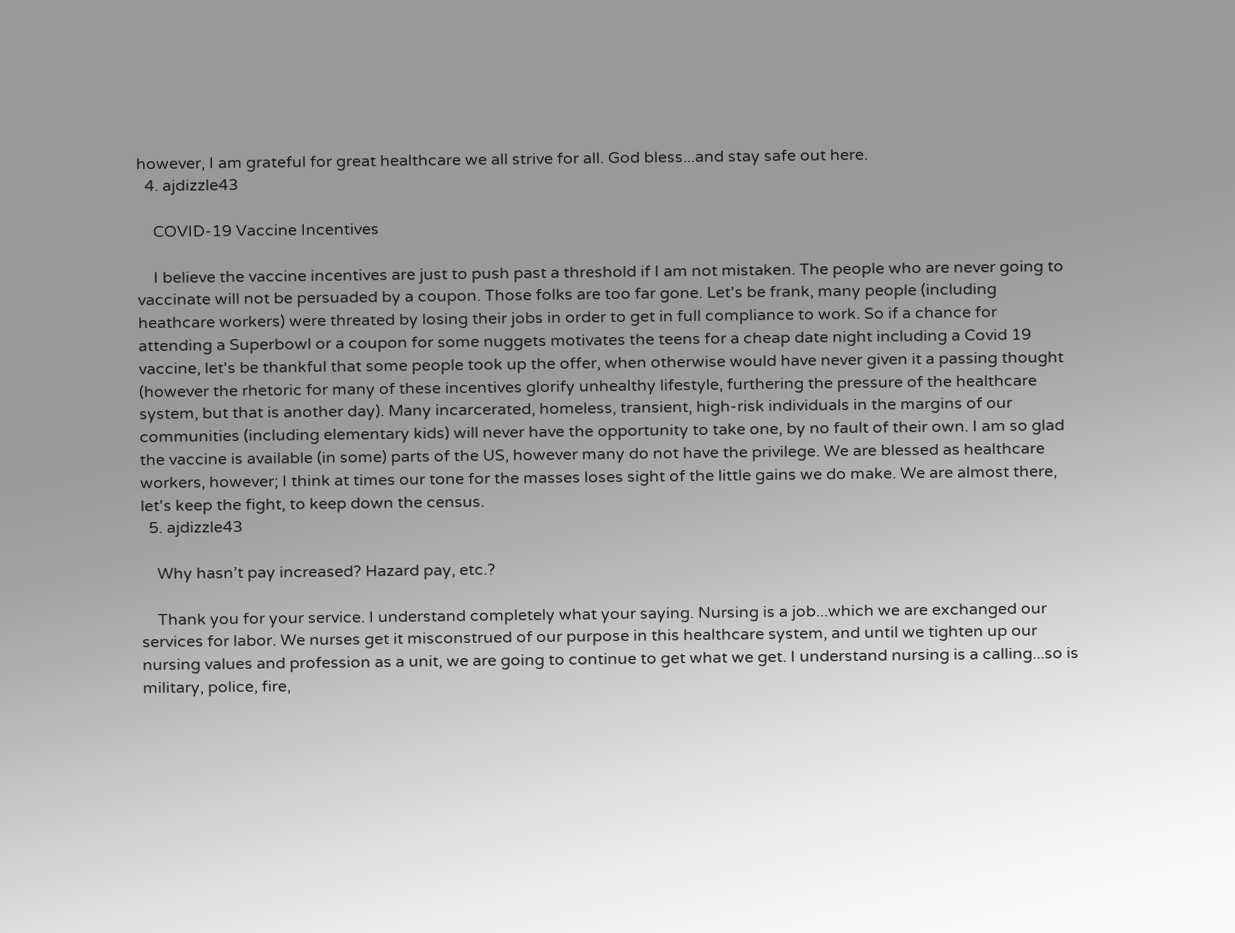however, I am grateful for great healthcare we all strive for all. God bless...and stay safe out here.
  4. ajdizzle43

    COVID-19 Vaccine Incentives

    I believe the vaccine incentives are just to push past a threshold if I am not mistaken. The people who are never going to vaccinate will not be persuaded by a coupon. Those folks are too far gone. Let's be frank, many people (including heathcare workers) were threated by losing their jobs in order to get in full compliance to work. So if a chance for attending a Superbowl or a coupon for some nuggets motivates the teens for a cheap date night including a Covid 19 vaccine, let's be thankful that some people took up the offer, when otherwise would have never given it a passing thought (however the rhetoric for many of these incentives glorify unhealthy lifestyle, furthering the pressure of the healthcare system, but that is another day). Many incarcerated, homeless, transient, high-risk individuals in the margins of our communities (including elementary kids) will never have the opportunity to take one, by no fault of their own. I am so glad the vaccine is available (in some) parts of the US, however many do not have the privilege. We are blessed as healthcare workers, however; I think at times our tone for the masses loses sight of the little gains we do make. We are almost there, let's keep the fight, to keep down the census.
  5. ajdizzle43

    Why hasn’t pay increased? Hazard pay, etc.?

    Thank you for your service. I understand completely what your saying. Nursing is a job...which we are exchanged our services for labor. We nurses get it misconstrued of our purpose in this healthcare system, and until we tighten up our nursing values and profession as a unit, we are going to continue to get what we get. I understand nursing is a calling...so is military, police, fire,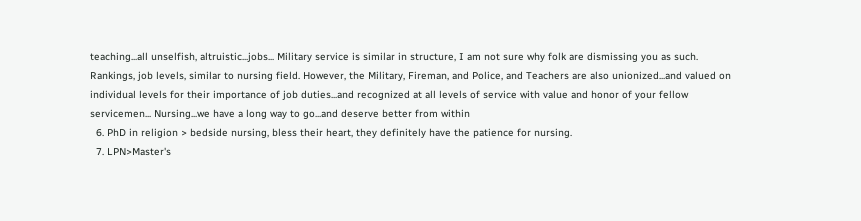teaching...all unselfish, altruistic...jobs... Military service is similar in structure, I am not sure why folk are dismissing you as such. Rankings, job levels, similar to nursing field. However, the Military, Fireman, and Police, and Teachers are also unionized...and valued on individual levels for their importance of job duties...and recognized at all levels of service with value and honor of your fellow servicemen... Nursing...we have a long way to go...and deserve better from within
  6. PhD in religion > bedside nursing, bless their heart, they definitely have the patience for nursing.
  7. LPN>Master's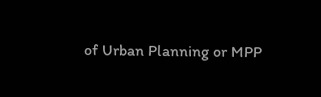of Urban Planning or MPP